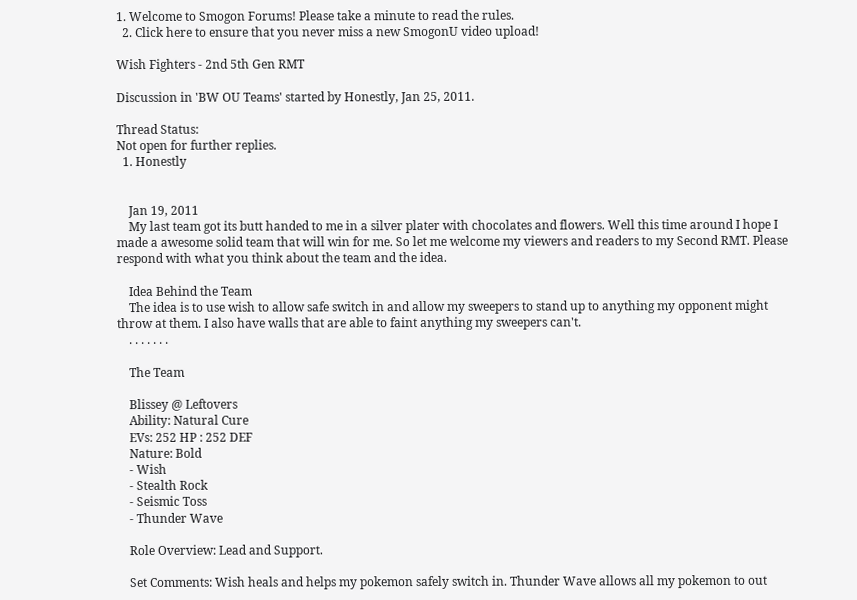1. Welcome to Smogon Forums! Please take a minute to read the rules.
  2. Click here to ensure that you never miss a new SmogonU video upload!

Wish Fighters - 2nd 5th Gen RMT

Discussion in 'BW OU Teams' started by Honestly, Jan 25, 2011.

Thread Status:
Not open for further replies.
  1. Honestly


    Jan 19, 2011
    My last team got its butt handed to me in a silver plater with chocolates and flowers. Well this time around I hope I made a awesome solid team that will win for me. So let me welcome my viewers and readers to my Second RMT. Please respond with what you think about the team and the idea.

    Idea Behind the Team
    The idea is to use wish to allow safe switch in and allow my sweepers to stand up to anything my opponent might throw at them. I also have walls that are able to faint anything my sweepers can't.
    . . . . . . .

    The Team

    Blissey @ Leftovers
    Ability: Natural Cure
    EVs: 252 HP : 252 DEF
    Nature: Bold
    - Wish
    - Stealth Rock
    - Seismic Toss
    - Thunder Wave

    Role Overview: Lead and Support.

    Set Comments: Wish heals and helps my pokemon safely switch in. Thunder Wave allows all my pokemon to out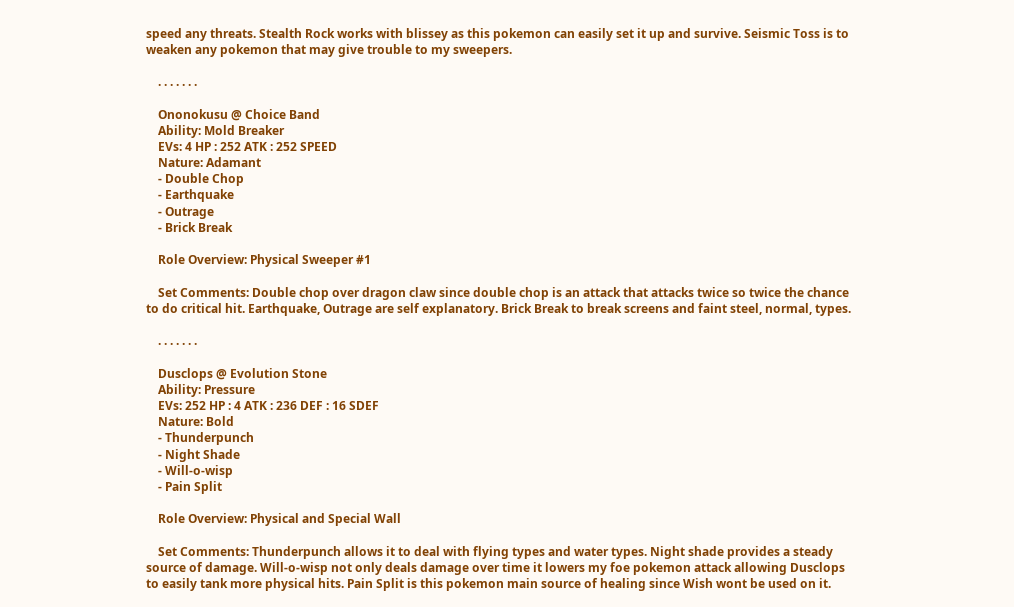speed any threats. Stealth Rock works with blissey as this pokemon can easily set it up and survive. Seismic Toss is to weaken any pokemon that may give trouble to my sweepers.

    . . . . . . .

    Ononokusu @ Choice Band
    Ability: Mold Breaker
    EVs: 4 HP : 252 ATK : 252 SPEED
    Nature: Adamant
    - Double Chop
    - Earthquake
    - Outrage
    - Brick Break

    Role Overview: Physical Sweeper #1

    Set Comments: Double chop over dragon claw since double chop is an attack that attacks twice so twice the chance to do critical hit. Earthquake, Outrage are self explanatory. Brick Break to break screens and faint steel, normal, types.

    . . . . . . .

    Dusclops @ Evolution Stone
    Ability: Pressure
    EVs: 252 HP : 4 ATK : 236 DEF : 16 SDEF
    Nature: Bold
    - Thunderpunch
    - Night Shade
    - Will-o-wisp
    - Pain Split

    Role Overview: Physical and Special Wall

    Set Comments: Thunderpunch allows it to deal with flying types and water types. Night shade provides a steady source of damage. Will-o-wisp not only deals damage over time it lowers my foe pokemon attack allowing Dusclops to easily tank more physical hits. Pain Split is this pokemon main source of healing since Wish wont be used on it.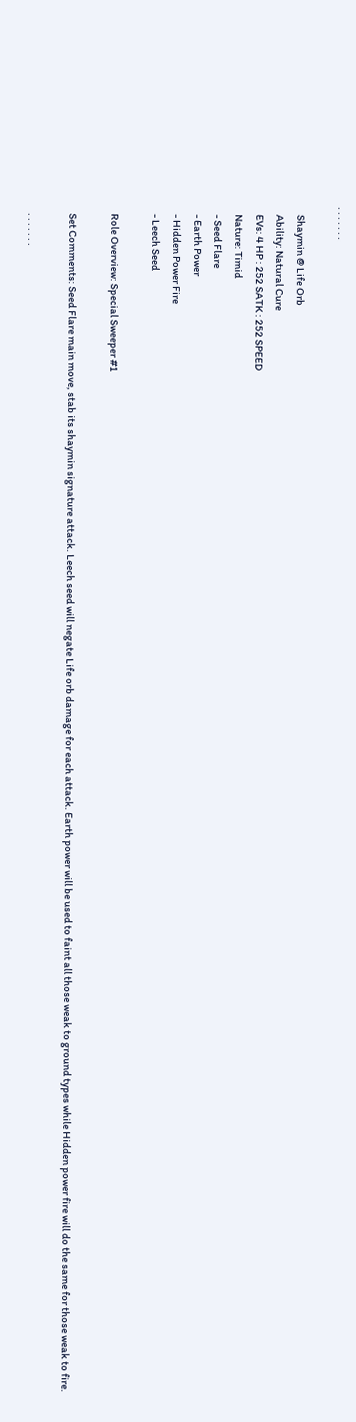. . . . . . .

    Shaymin @ Life Orb
    Ability: Natural Cure
    EVs: 4 HP : 252 SATK : 252 SPEED
    Nature: Timid
    - Seed Flare
    - Earth Power
    - Hidden Power Fire
    - Leech Seed

    Role Overview: Special Sweeper #1

    Set Comments: Seed Flare main move, stab its shaymin signature attack. Leech seed will negate Life orb damage for each attack. Earth power will be used to faint all those weak to ground types while Hidden power fire will do the same for those weak to fire.

    . . . . . . .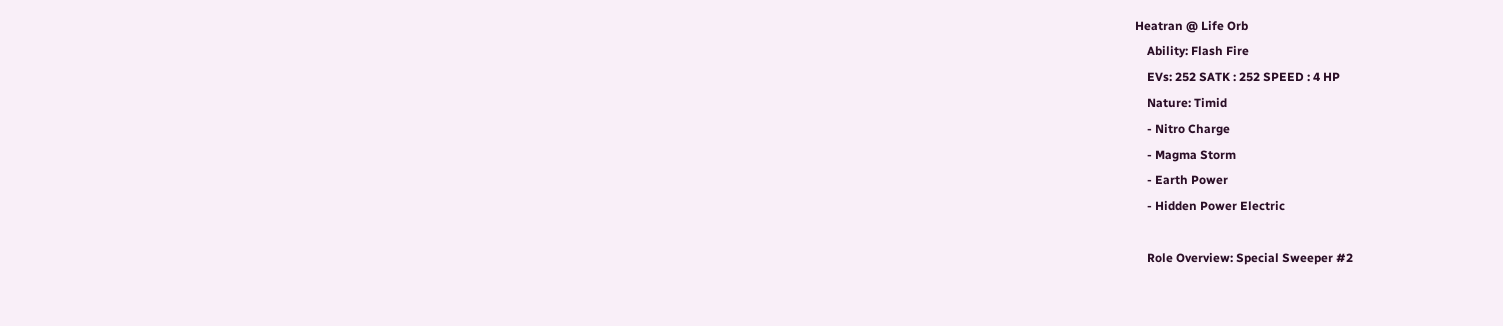Heatran @ Life Orb
    Ability: Flash Fire
    EVs: 252 SATK : 252 SPEED : 4 HP
    Nature: Timid
    - Nitro Charge
    - Magma Storm
    - Earth Power
    - Hidden Power Electric

    Role Overview: Special Sweeper #2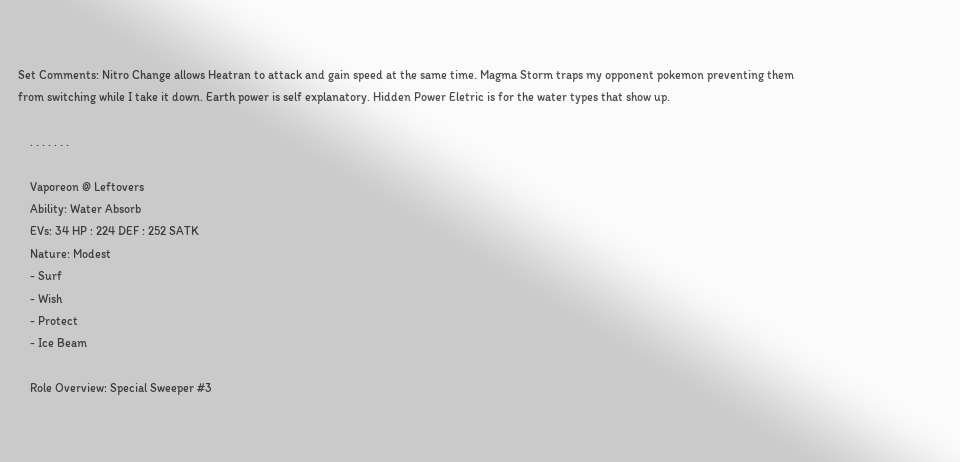Set Comments: Nitro Change allows Heatran to attack and gain speed at the same time. Magma Storm traps my opponent pokemon preventing them from switching while I take it down. Earth power is self explanatory. Hidden Power Eletric is for the water types that show up.

    . . . . . . .

    Vaporeon @ Leftovers
    Ability: Water Absorb
    EVs: 34 HP : 224 DEF : 252 SATK
    Nature: Modest
    - Surf
    - Wish
    - Protect
    - Ice Beam

    Role Overview: Special Sweeper #3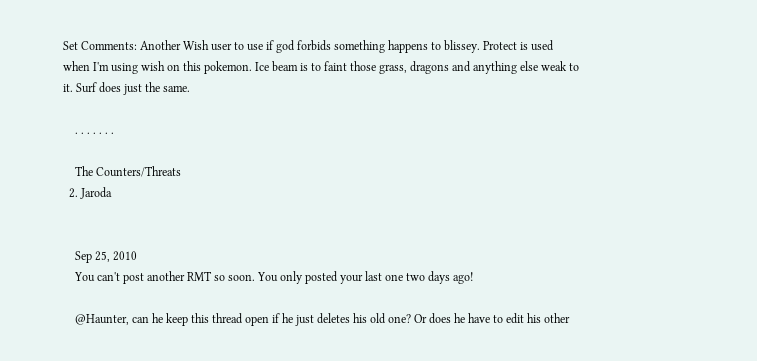Set Comments: Another Wish user to use if god forbids something happens to blissey. Protect is used when I'm using wish on this pokemon. Ice beam is to faint those grass, dragons and anything else weak to it. Surf does just the same.

    . . . . . . .

    The Counters/Threats
  2. Jaroda


    Sep 25, 2010
    You can't post another RMT so soon. You only posted your last one two days ago!

    @Haunter, can he keep this thread open if he just deletes his old one? Or does he have to edit his other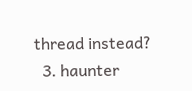thread instead?
  3. haunter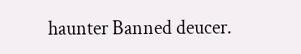haunter Banned deucer.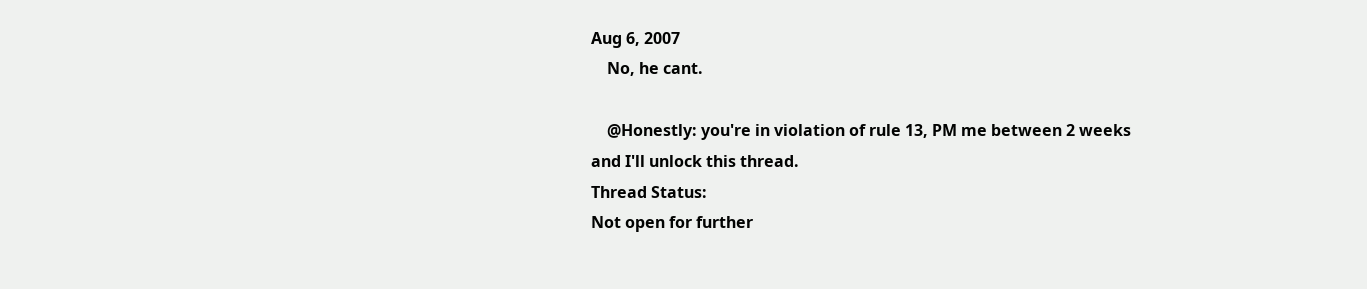Aug 6, 2007
    No, he cant.

    @Honestly: you're in violation of rule 13, PM me between 2 weeks and I'll unlock this thread.
Thread Status:
Not open for further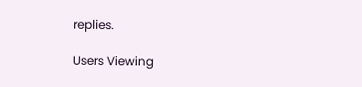replies.

Users Viewing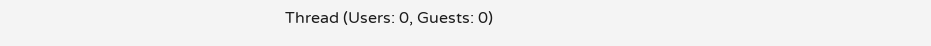Thread (Users: 0, Guests: 0)